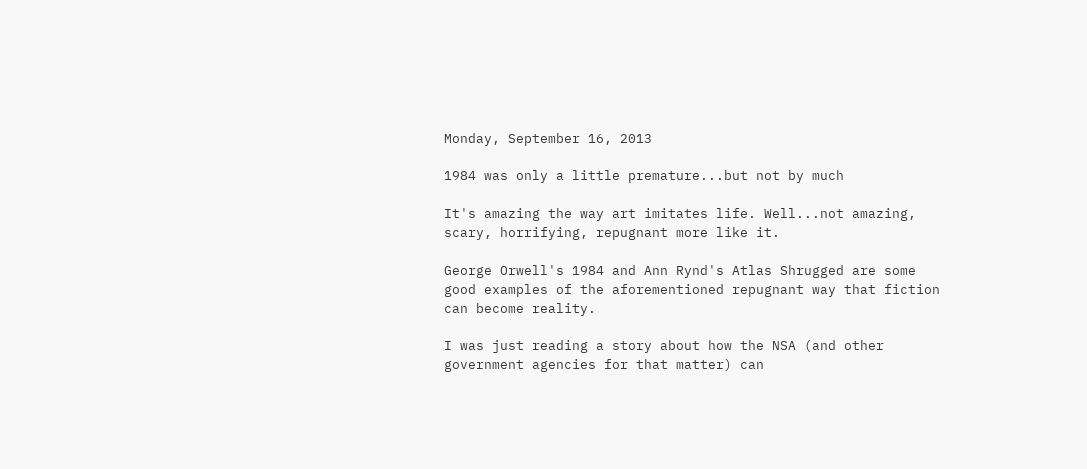Monday, September 16, 2013

1984 was only a little premature...but not by much

It's amazing the way art imitates life. Well...not amazing, scary, horrifying, repugnant more like it.

George Orwell's 1984 and Ann Rynd's Atlas Shrugged are some good examples of the aforementioned repugnant way that fiction can become reality.

I was just reading a story about how the NSA (and other government agencies for that matter) can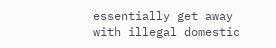essentially get away with illegal domestic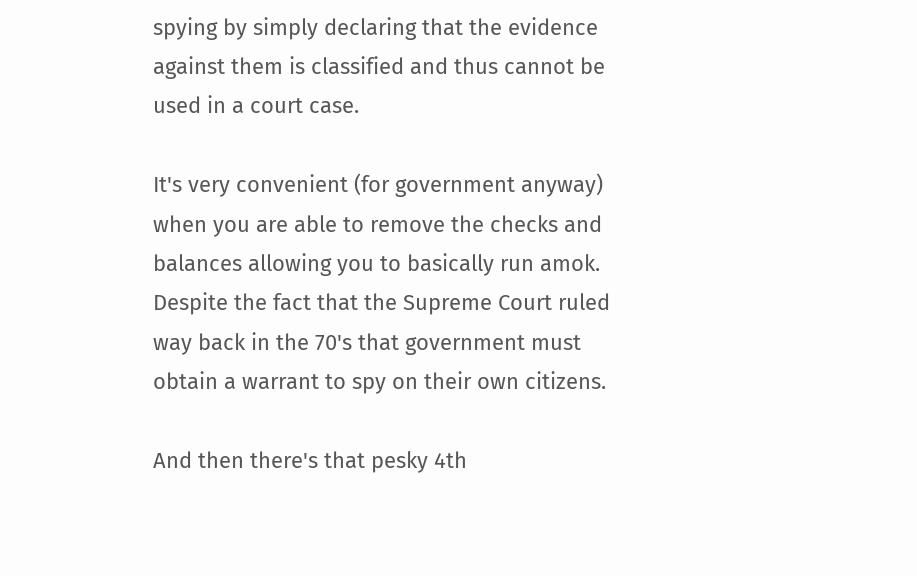spying by simply declaring that the evidence against them is classified and thus cannot be used in a court case.

It's very convenient (for government anyway) when you are able to remove the checks and balances allowing you to basically run amok. Despite the fact that the Supreme Court ruled way back in the 70's that government must obtain a warrant to spy on their own citizens.

And then there's that pesky 4th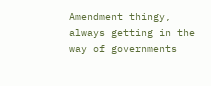Amendment thingy, always getting in the way of governments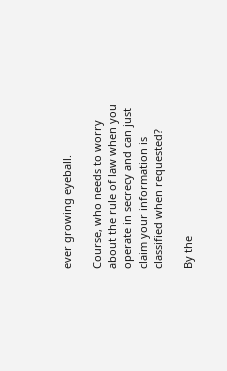ever growing eyeball.

Course, who needs to worry about the rule of law when you operate in secrecy and can just claim your information is classified when requested?

By the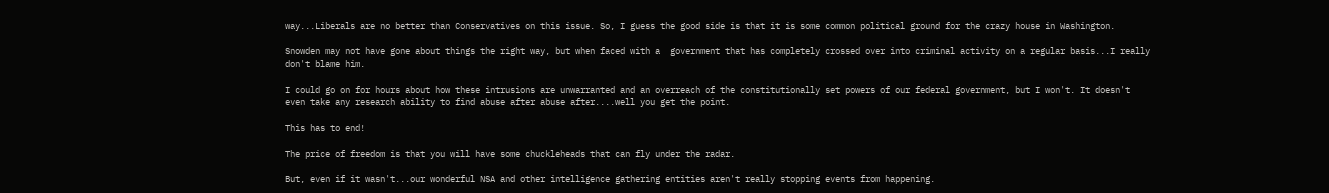way...Liberals are no better than Conservatives on this issue. So, I guess the good side is that it is some common political ground for the crazy house in Washington.

Snowden may not have gone about things the right way, but when faced with a  government that has completely crossed over into criminal activity on a regular basis...I really don't blame him.

I could go on for hours about how these intrusions are unwarranted and an overreach of the constitutionally set powers of our federal government, but I won't. It doesn't even take any research ability to find abuse after abuse after....well you get the point.

This has to end!

The price of freedom is that you will have some chuckleheads that can fly under the radar.

But, even if it wasn't...our wonderful NSA and other intelligence gathering entities aren't really stopping events from happening.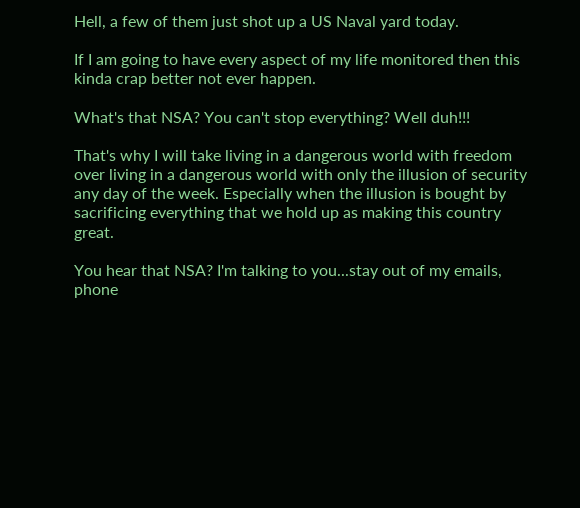Hell, a few of them just shot up a US Naval yard today.

If I am going to have every aspect of my life monitored then this kinda crap better not ever happen.

What's that NSA? You can't stop everything? Well duh!!!

That's why I will take living in a dangerous world with freedom over living in a dangerous world with only the illusion of security any day of the week. Especially when the illusion is bought by sacrificing everything that we hold up as making this country great.

You hear that NSA? I'm talking to you...stay out of my emails, phone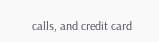calls, and credit card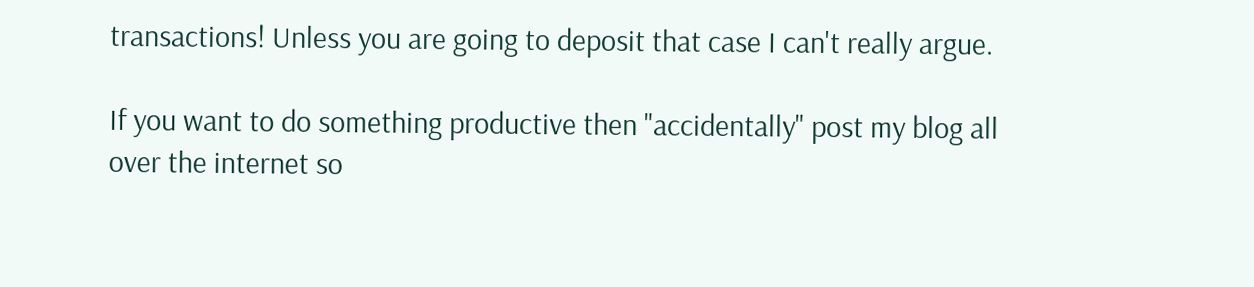transactions! Unless you are going to deposit that case I can't really argue.

If you want to do something productive then "accidentally" post my blog all over the internet so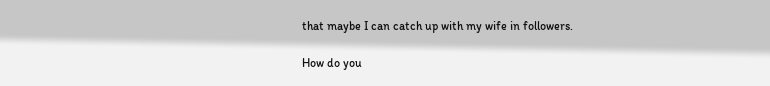that maybe I can catch up with my wife in followers.

How do you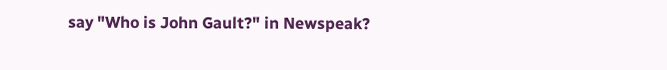say "Who is John Gault?" in Newspeak?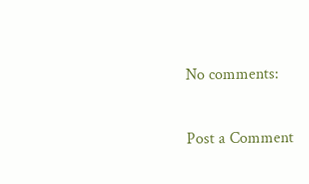No comments:

Post a Comment